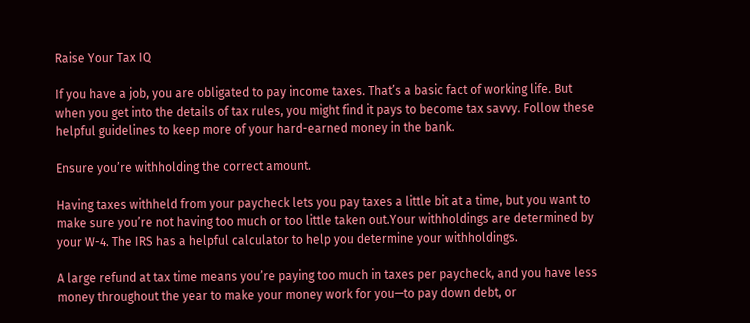Raise Your Tax IQ

If you have a job, you are obligated to pay income taxes. That’s a basic fact of working life. But when you get into the details of tax rules, you might find it pays to become tax savvy. Follow these helpful guidelines to keep more of your hard-earned money in the bank.

Ensure you’re withholding the correct amount.

Having taxes withheld from your paycheck lets you pay taxes a little bit at a time, but you want to make sure you’re not having too much or too little taken out.Your withholdings are determined by your W-4. The IRS has a helpful calculator to help you determine your withholdings.

A large refund at tax time means you’re paying too much in taxes per paycheck, and you have less money throughout the year to make your money work for you—to pay down debt, or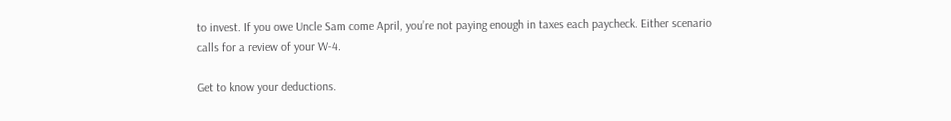to invest. If you owe Uncle Sam come April, you’re not paying enough in taxes each paycheck. Either scenario calls for a review of your W-4.

Get to know your deductions.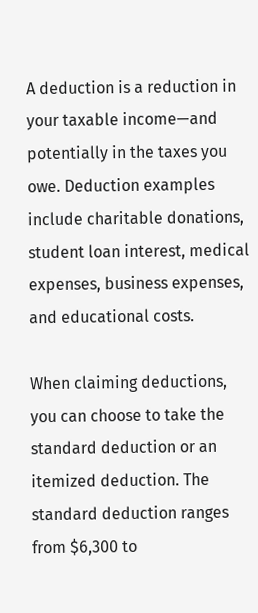A deduction is a reduction in your taxable income—and potentially in the taxes you owe. Deduction examples include charitable donations, student loan interest, medical expenses, business expenses, and educational costs.

When claiming deductions, you can choose to take the standard deduction or an itemized deduction. The standard deduction ranges from $6,300 to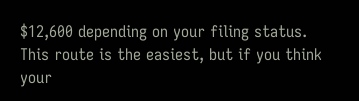$12,600 depending on your filing status. This route is the easiest, but if you think your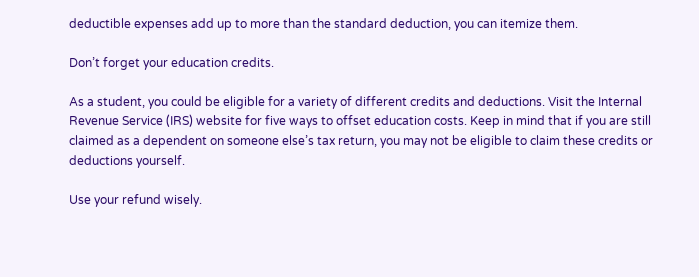deductible expenses add up to more than the standard deduction, you can itemize them.

Don’t forget your education credits.

As a student, you could be eligible for a variety of different credits and deductions. Visit the Internal Revenue Service (IRS) website for five ways to offset education costs. Keep in mind that if you are still claimed as a dependent on someone else’s tax return, you may not be eligible to claim these credits or deductions yourself.

Use your refund wisely.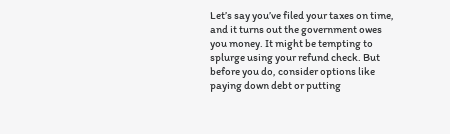Let’s say you’ve filed your taxes on time, and it turns out the government owes you money. It might be tempting to splurge using your refund check. But before you do, consider options like paying down debt or putting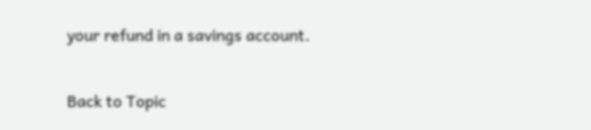your refund in a savings account.

Back to Topic